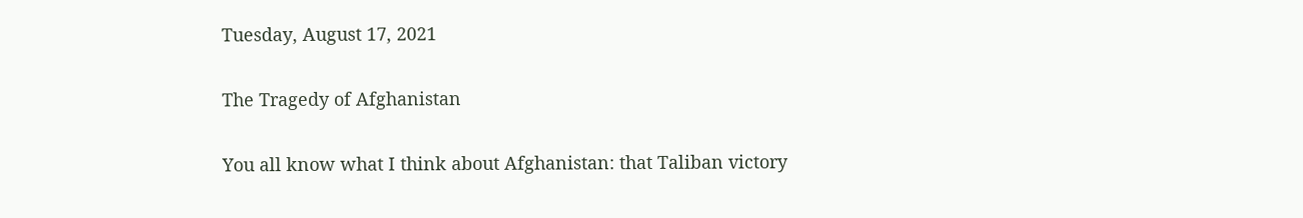Tuesday, August 17, 2021

The Tragedy of Afghanistan

You all know what I think about Afghanistan: that Taliban victory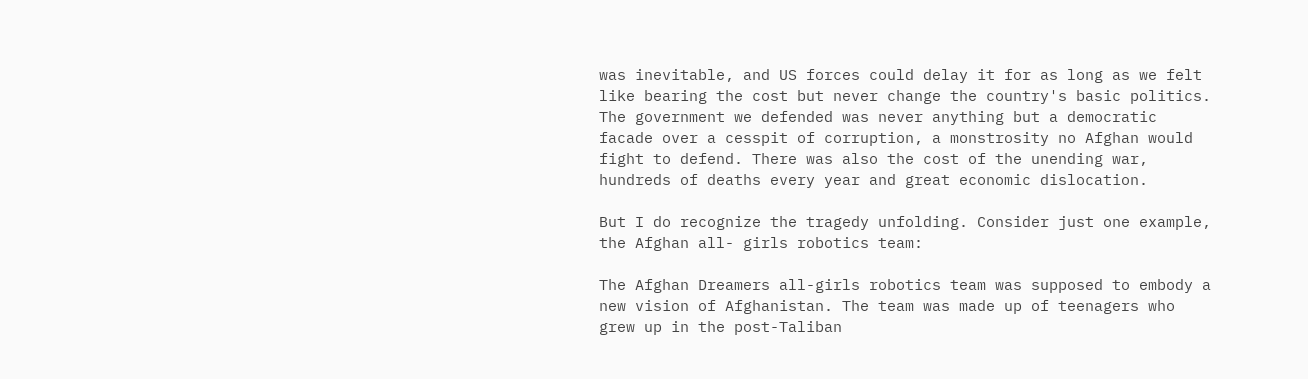was inevitable, and US forces could delay it for as long as we felt like bearing the cost but never change the country's basic politics. The government we defended was never anything but a democratic facade over a cesspit of corruption, a monstrosity no Afghan would fight to defend. There was also the cost of the unending war, hundreds of deaths every year and great economic dislocation.

But I do recognize the tragedy unfolding. Consider just one example, the Afghan all- girls robotics team:

The Afghan Dreamers all-girls robotics team was supposed to embody a new vision of Afghanistan. The team was made up of teenagers who grew up in the post-Taliban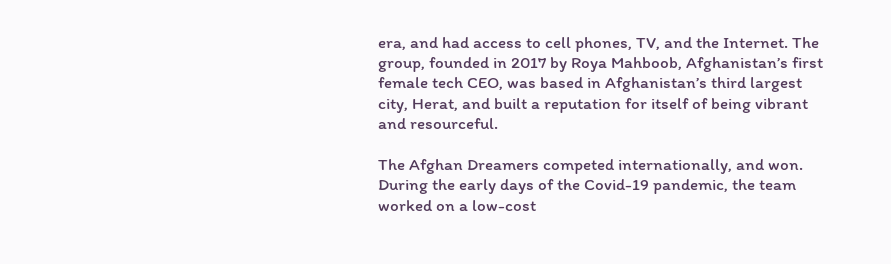era, and had access to cell phones, TV, and the Internet. The group, founded in 2017 by Roya Mahboob, Afghanistan’s first female tech CEO, was based in Afghanistan’s third largest city, Herat, and built a reputation for itself of being vibrant and resourceful.

The Afghan Dreamers competed internationally, and won. During the early days of the Covid-19 pandemic, the team worked on a low-cost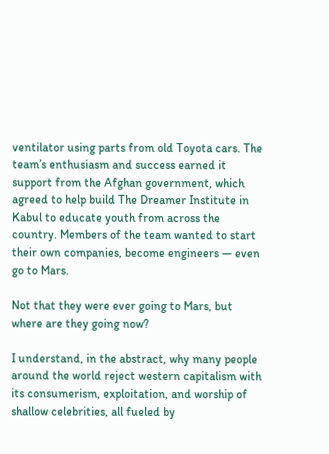ventilator using parts from old Toyota cars. The team’s enthusiasm and success earned it support from the Afghan government, which agreed to help build The Dreamer Institute in Kabul to educate youth from across the country. Members of the team wanted to start their own companies, become engineers — even go to Mars.

Not that they were ever going to Mars, but where are they going now?

I understand, in the abstract, why many people around the world reject western capitalism with its consumerism, exploitation, and worship of shallow celebrities, all fueled by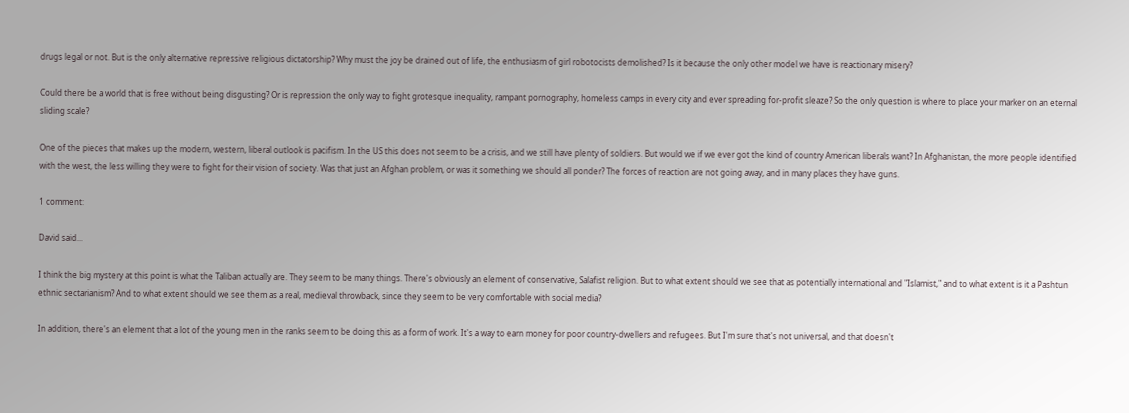drugs legal or not. But is the only alternative repressive religious dictatorship? Why must the joy be drained out of life, the enthusiasm of girl robotocists demolished? Is it because the only other model we have is reactionary misery?

Could there be a world that is free without being disgusting? Or is repression the only way to fight grotesque inequality, rampant pornography, homeless camps in every city and ever spreading for-profit sleaze? So the only question is where to place your marker on an eternal sliding scale?

One of the pieces that makes up the modern, western, liberal outlook is pacifism. In the US this does not seem to be a crisis, and we still have plenty of soldiers. But would we if we ever got the kind of country American liberals want? In Afghanistan, the more people identified with the west, the less willing they were to fight for their vision of society. Was that just an Afghan problem, or was it something we should all ponder? The forces of reaction are not going away, and in many places they have guns.

1 comment:

David said...

I think the big mystery at this point is what the Taliban actually are. They seem to be many things. There's obviously an element of conservative, Salafist religion. But to what extent should we see that as potentially international and "Islamist," and to what extent is it a Pashtun ethnic sectarianism? And to what extent should we see them as a real, medieval throwback, since they seem to be very comfortable with social media?

In addition, there's an element that a lot of the young men in the ranks seem to be doing this as a form of work. It's a way to earn money for poor country-dwellers and refugees. But I'm sure that's not universal, and that doesn't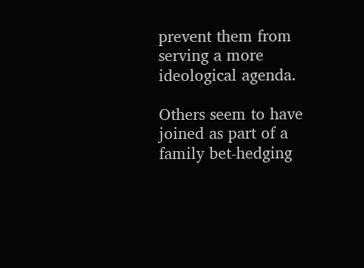prevent them from serving a more ideological agenda.

Others seem to have joined as part of a family bet-hedging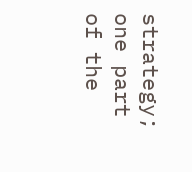strategy; one part of the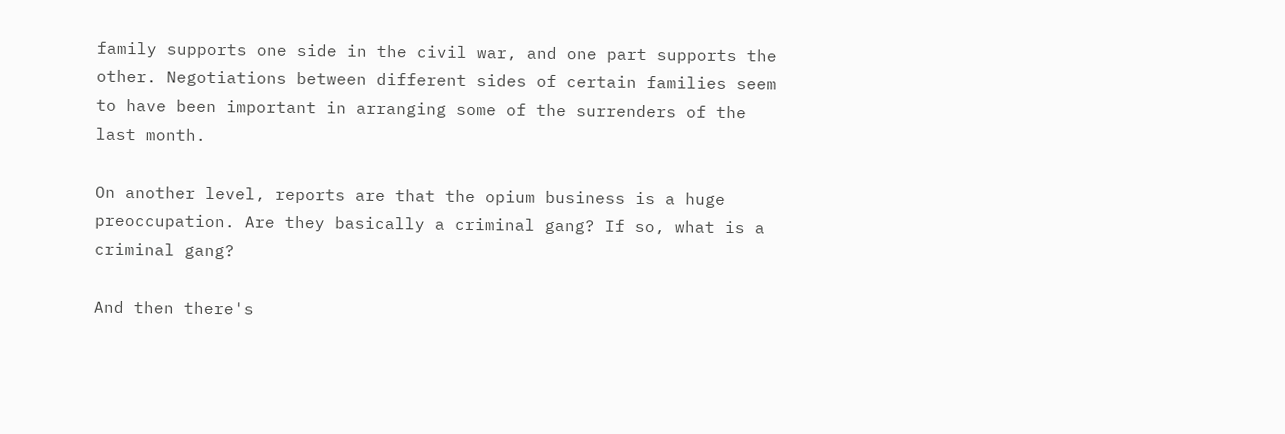family supports one side in the civil war, and one part supports the other. Negotiations between different sides of certain families seem to have been important in arranging some of the surrenders of the last month.

On another level, reports are that the opium business is a huge preoccupation. Are they basically a criminal gang? If so, what is a criminal gang?

And then there's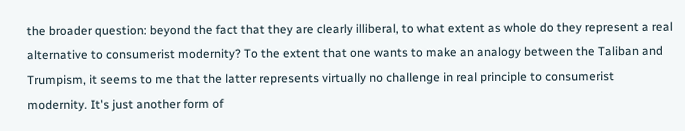the broader question: beyond the fact that they are clearly illiberal, to what extent as whole do they represent a real alternative to consumerist modernity? To the extent that one wants to make an analogy between the Taliban and Trumpism, it seems to me that the latter represents virtually no challenge in real principle to consumerist modernity. It's just another form of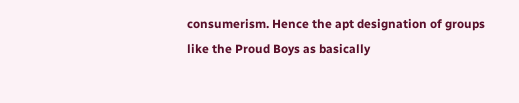consumerism. Hence the apt designation of groups like the Proud Boys as basically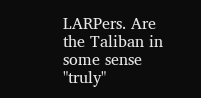LARPers. Are the Taliban in some sense "truly"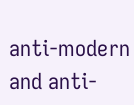anti-modern and anti-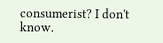consumerist? I don't know.